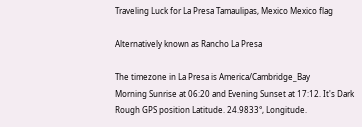Traveling Luck for La Presa Tamaulipas, Mexico Mexico flag

Alternatively known as Rancho La Presa

The timezone in La Presa is America/Cambridge_Bay
Morning Sunrise at 06:20 and Evening Sunset at 17:12. It's Dark
Rough GPS position Latitude. 24.9833°, Longitude.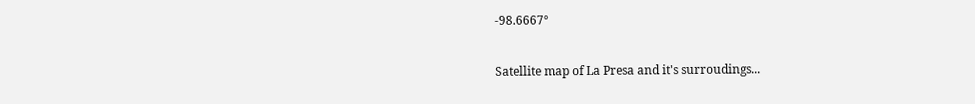-98.6667°

Satellite map of La Presa and it's surroudings...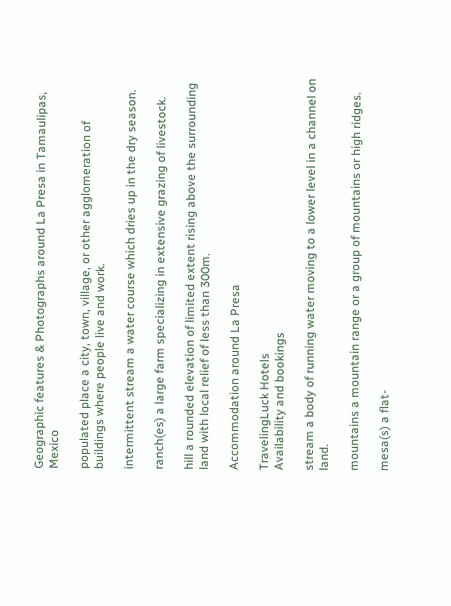Geographic features & Photographs around La Presa in Tamaulipas, Mexico

populated place a city, town, village, or other agglomeration of buildings where people live and work.

intermittent stream a water course which dries up in the dry season.

ranch(es) a large farm specializing in extensive grazing of livestock.

hill a rounded elevation of limited extent rising above the surrounding land with local relief of less than 300m.

Accommodation around La Presa

TravelingLuck Hotels
Availability and bookings

stream a body of running water moving to a lower level in a channel on land.

mountains a mountain range or a group of mountains or high ridges.

mesa(s) a flat-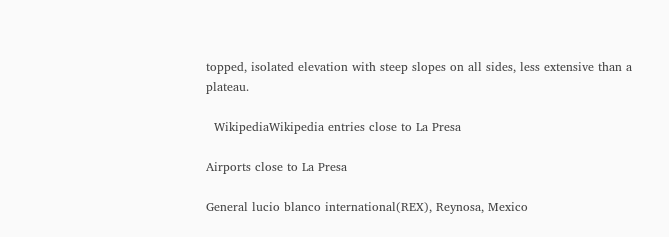topped, isolated elevation with steep slopes on all sides, less extensive than a plateau.

  WikipediaWikipedia entries close to La Presa

Airports close to La Presa

General lucio blanco international(REX), Reynosa, Mexico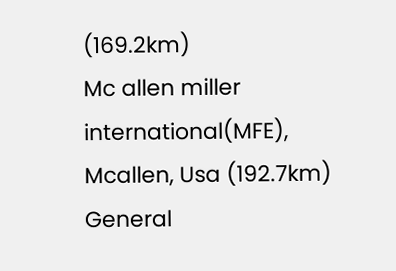(169.2km)
Mc allen miller international(MFE), Mcallen, Usa (192.7km)
General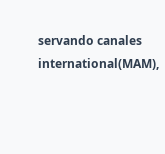servando canales international(MAM),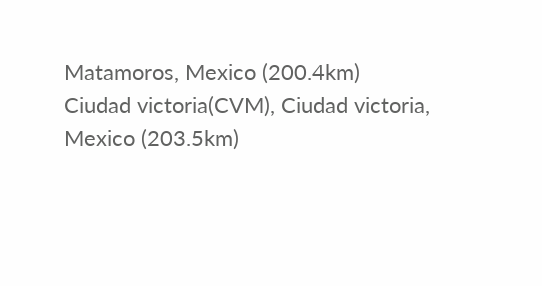Matamoros, Mexico (200.4km)
Ciudad victoria(CVM), Ciudad victoria, Mexico (203.5km)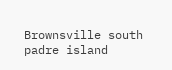Brownsville south padre island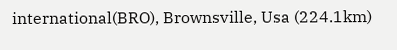international(BRO), Brownsville, Usa (224.1km)